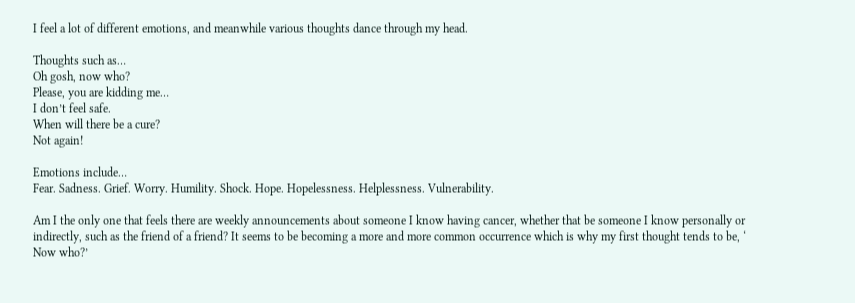I feel a lot of different emotions, and meanwhile various thoughts dance through my head.

Thoughts such as…
Oh gosh, now who?
Please, you are kidding me…
I don’t feel safe.
When will there be a cure?
Not again!

Emotions include…
Fear. Sadness. Grief. Worry. Humility. Shock. Hope. Hopelessness. Helplessness. Vulnerability.

Am I the only one that feels there are weekly announcements about someone I know having cancer, whether that be someone I know personally or indirectly, such as the friend of a friend? It seems to be becoming a more and more common occurrence which is why my first thought tends to be, ‘ Now who?’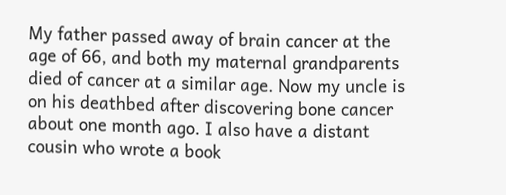My father passed away of brain cancer at the age of 66, and both my maternal grandparents died of cancer at a similar age. Now my uncle is on his deathbed after discovering bone cancer about one month ago. I also have a distant cousin who wrote a book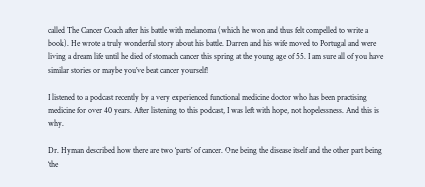called The Cancer Coach after his battle with melanoma (which he won and thus felt compelled to write a book). He wrote a truly wonderful story about his battle. Darren and his wife moved to Portugal and were living a dream life until he died of stomach cancer this spring at the young age of 55. I am sure all of you have similar stories or maybe you’ve beat cancer yourself!

I listened to a podcast recently by a very experienced functional medicine doctor who has been practising medicine for over 40 years. After listening to this podcast, I was left with hope, not hopelessness. And this is why.

Dr. Hyman described how there are two ‘parts’ of cancer. One being the disease itself and the other part being ‘the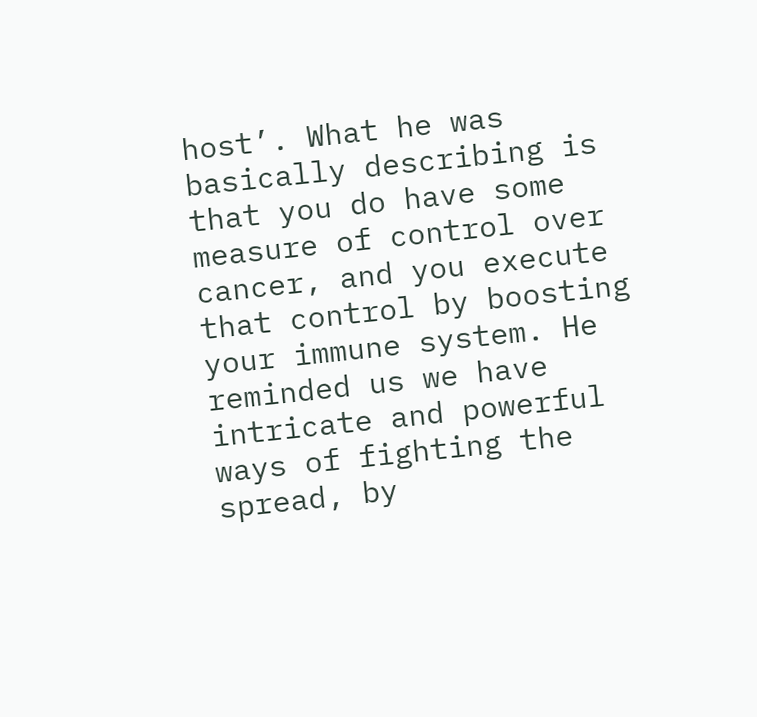host’. What he was basically describing is that you do have some measure of control over cancer, and you execute that control by boosting your immune system. He reminded us we have intricate and powerful ways of fighting the spread, by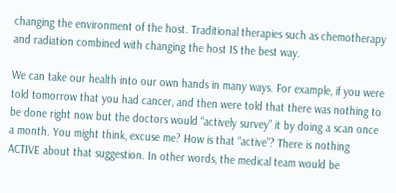changing the environment of the host. Traditional therapies such as chemotherapy and radiation combined with changing the host IS the best way.

We can take our health into our own hands in many ways. For example, if you were told tomorrow that you had cancer, and then were told that there was nothing to be done right now but the doctors would “actively survey” it by doing a scan once a month. You might think, excuse me? How is that “active”? There is nothing ACTIVE about that suggestion. In other words, the medical team would be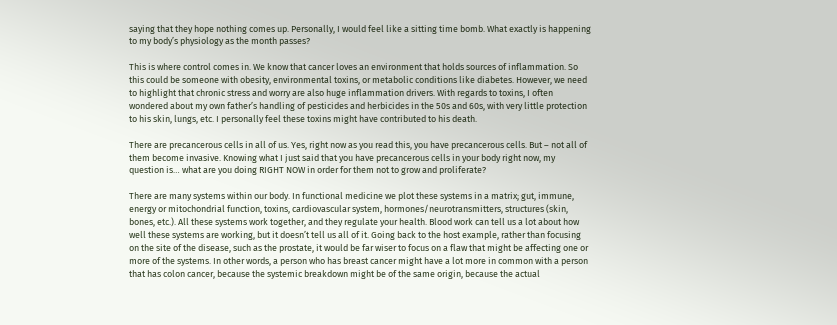saying that they hope nothing comes up. Personally, I would feel like a sitting time bomb. What exactly is happening to my body’s physiology as the month passes?

This is where control comes in. We know that cancer loves an environment that holds sources of inflammation. So this could be someone with obesity, environmental toxins, or metabolic conditions like diabetes. However, we need to highlight that chronic stress and worry are also huge inflammation drivers. With regards to toxins, I often wondered about my own father’s handling of pesticides and herbicides in the 50s and 60s, with very little protection to his skin, lungs, etc. I personally feel these toxins might have contributed to his death.

There are precancerous cells in all of us. Yes, right now as you read this, you have precancerous cells. But – not all of them become invasive. Knowing what I just said that you have precancerous cells in your body right now, my question is… what are you doing RIGHT NOW in order for them not to grow and proliferate?

There are many systems within our body. In functional medicine we plot these systems in a matrix; gut, immune, energy or mitochondrial function, toxins, cardiovascular system, hormones/neurotransmitters, structures (skin, bones, etc.). All these systems work together, and they regulate your health. Blood work can tell us a lot about how well these systems are working, but it doesn’t tell us all of it. Going back to the host example, rather than focusing on the site of the disease, such as the prostate, it would be far wiser to focus on a flaw that might be affecting one or more of the systems. In other words, a person who has breast cancer might have a lot more in common with a person that has colon cancer, because the systemic breakdown might be of the same origin, because the actual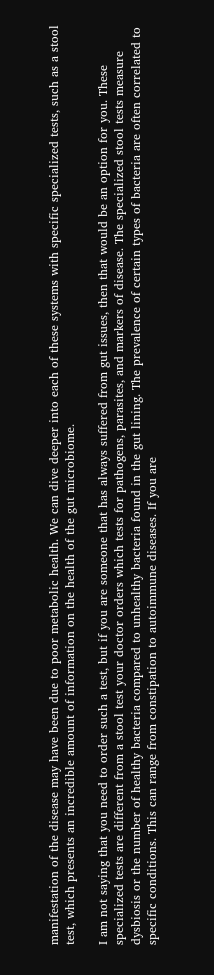manifestation of the disease may have been due to poor metabolic health. We can dive deeper into each of these systems with specific specialized tests, such as a stool test, which presents an incredible amount of information on the health of the gut microbiome.

I am not saying that you need to order such a test, but if you are someone that has always suffered from gut issues, then that would be an option for you. These specialized tests are different from a stool test your doctor orders which tests for pathogens, parasites, and markers of disease. The specialized stool tests measure dysbiosis or the number of healthy bacteria compared to unhealthy bacteria found in the gut lining. The prevalence of certain types of bacteria are often correlated to specific conditions. This can range from constipation to autoimmune diseases. If you are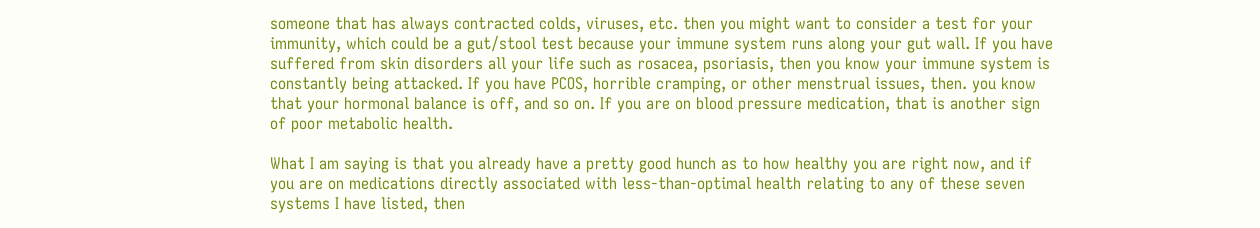someone that has always contracted colds, viruses, etc. then you might want to consider a test for your immunity, which could be a gut/stool test because your immune system runs along your gut wall. If you have suffered from skin disorders all your life such as rosacea, psoriasis, then you know your immune system is constantly being attacked. If you have PCOS, horrible cramping, or other menstrual issues, then. you know that your hormonal balance is off, and so on. If you are on blood pressure medication, that is another sign of poor metabolic health.

What I am saying is that you already have a pretty good hunch as to how healthy you are right now, and if you are on medications directly associated with less-than-optimal health relating to any of these seven systems I have listed, then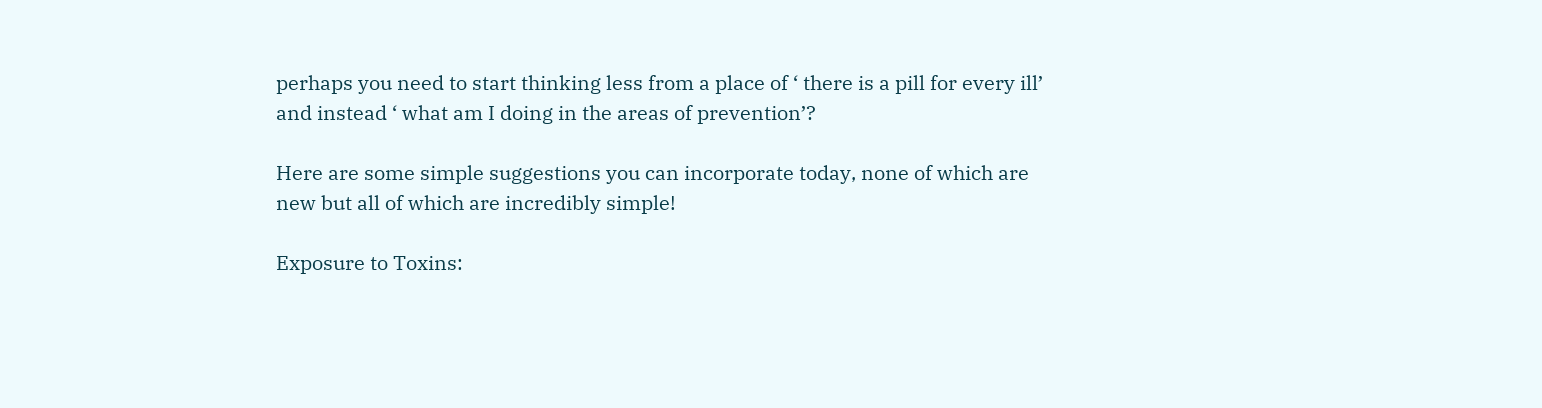perhaps you need to start thinking less from a place of ‘ there is a pill for every ill’ and instead ‘ what am I doing in the areas of prevention’?

Here are some simple suggestions you can incorporate today, none of which are new but all of which are incredibly simple!

Exposure to Toxins: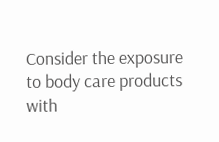Consider the exposure to body care products with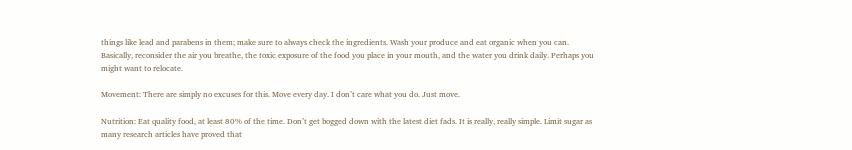things like lead and parabens in them; make sure to always check the ingredients. Wash your produce and eat organic when you can. Basically, reconsider the air you breathe, the toxic exposure of the food you place in your mouth, and the water you drink daily. Perhaps you might want to relocate.

Movement: There are simply no excuses for this. Move every day. I don’t care what you do. Just move.

Nutrition: Eat quality food, at least 80% of the time. Don’t get bogged down with the latest diet fads. It is really, really simple. Limit sugar as many research articles have proved that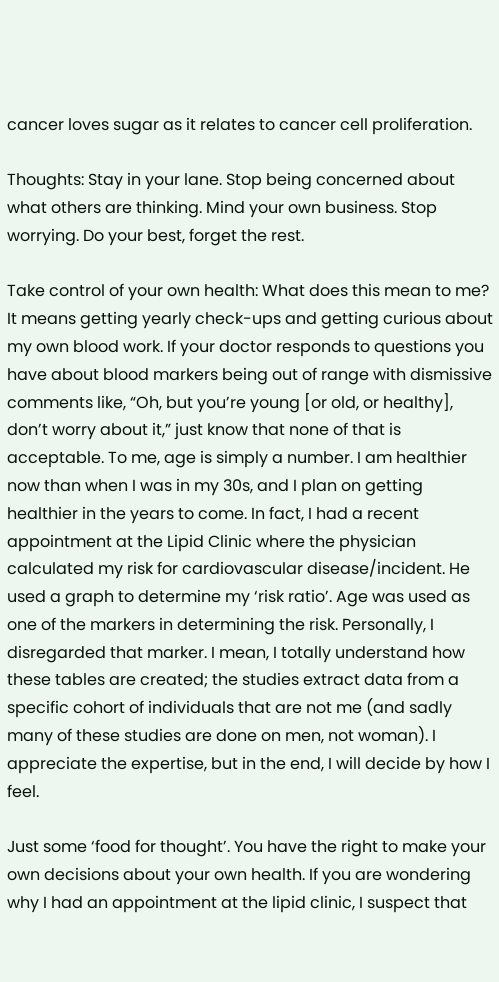cancer loves sugar as it relates to cancer cell proliferation.

Thoughts: Stay in your lane. Stop being concerned about what others are thinking. Mind your own business. Stop worrying. Do your best, forget the rest.

Take control of your own health: What does this mean to me? It means getting yearly check-ups and getting curious about my own blood work. If your doctor responds to questions you have about blood markers being out of range with dismissive comments like, “Oh, but you’re young [or old, or healthy], don’t worry about it,” just know that none of that is acceptable. To me, age is simply a number. I am healthier now than when I was in my 30s, and I plan on getting healthier in the years to come. In fact, I had a recent appointment at the Lipid Clinic where the physician calculated my risk for cardiovascular disease/incident. He used a graph to determine my ‘risk ratio’. Age was used as one of the markers in determining the risk. Personally, I disregarded that marker. I mean, I totally understand how these tables are created; the studies extract data from a specific cohort of individuals that are not me (and sadly many of these studies are done on men, not woman). I appreciate the expertise, but in the end, I will decide by how I feel.

Just some ‘food for thought’. You have the right to make your own decisions about your own health. If you are wondering why I had an appointment at the lipid clinic, I suspect that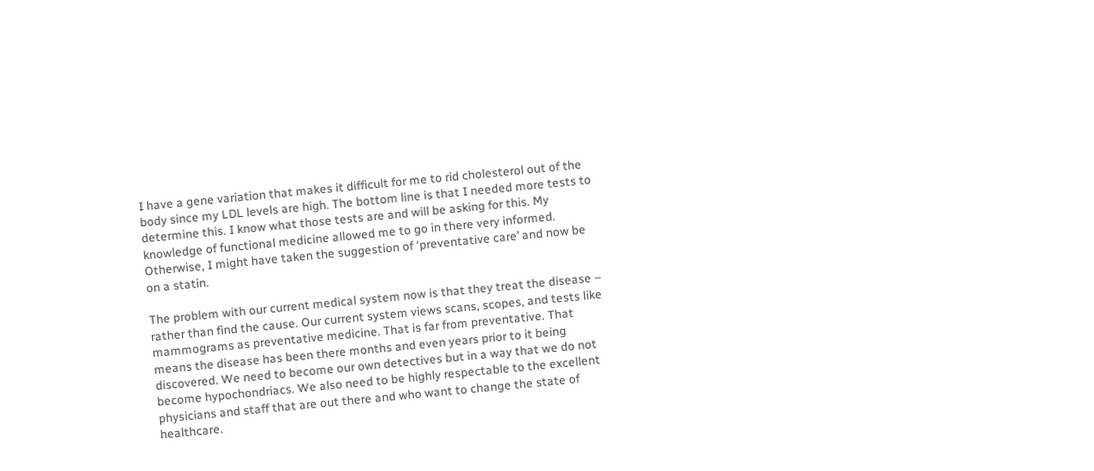I have a gene variation that makes it difficult for me to rid cholesterol out of the body since my LDL levels are high. The bottom line is that I needed more tests to determine this. I know what those tests are and will be asking for this. My knowledge of functional medicine allowed me to go in there very informed. Otherwise, I might have taken the suggestion of ‘preventative care’ and now be on a statin.

The problem with our current medical system now is that they treat the disease – rather than find the cause. Our current system views scans, scopes, and tests like mammograms as preventative medicine. That is far from preventative. That means the disease has been there months and even years prior to it being discovered. We need to become our own detectives but in a way that we do not become hypochondriacs. We also need to be highly respectable to the excellent physicians and staff that are out there and who want to change the state of healthcare.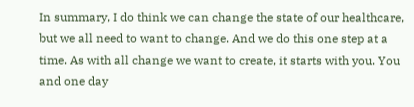In summary, I do think we can change the state of our healthcare, but we all need to want to change. And we do this one step at a time. As with all change we want to create, it starts with you. You and one day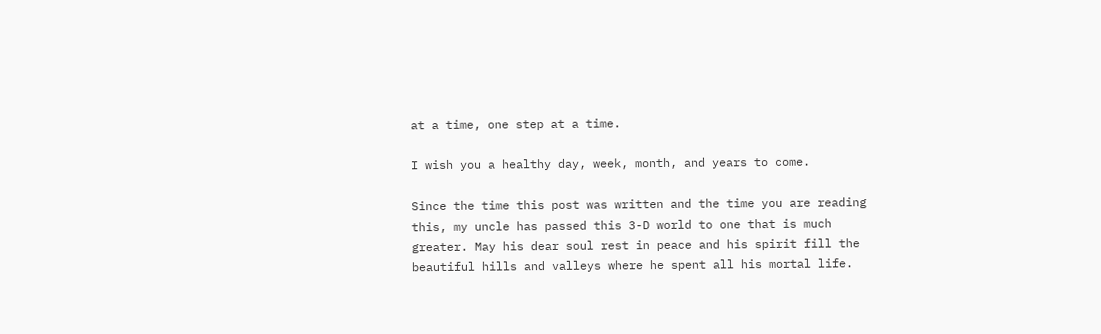at a time, one step at a time.

I wish you a healthy day, week, month, and years to come.

Since the time this post was written and the time you are reading this, my uncle has passed this 3-D world to one that is much greater. May his dear soul rest in peace and his spirit fill the beautiful hills and valleys where he spent all his mortal life.